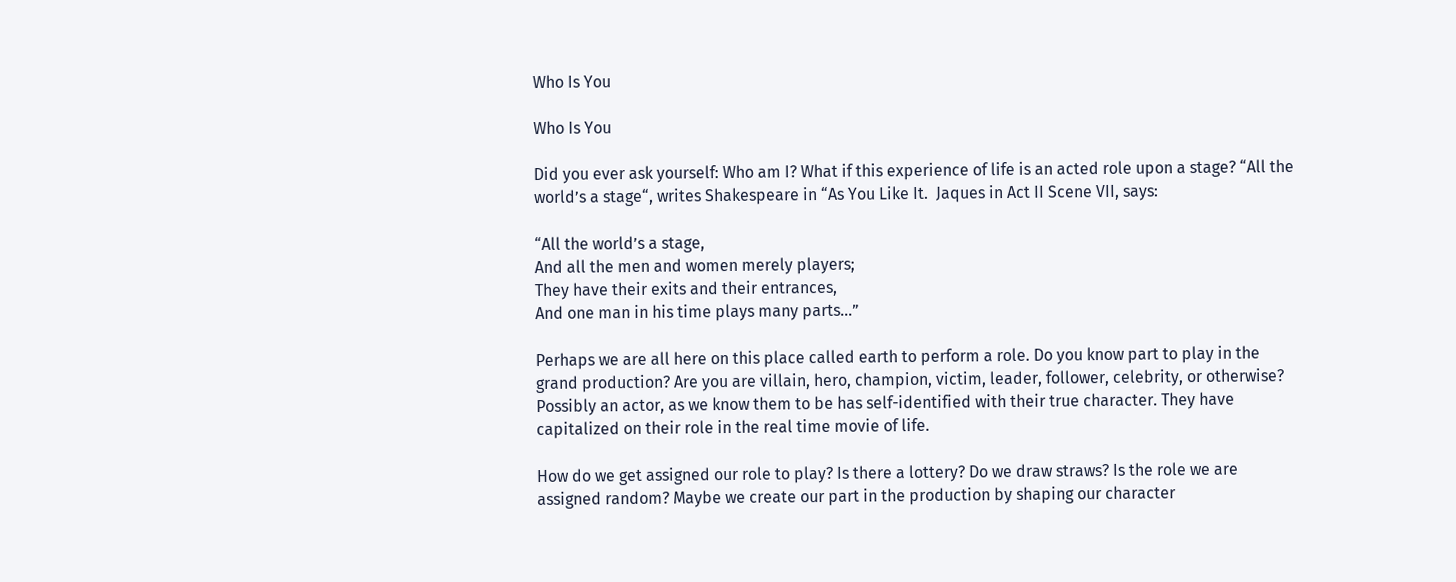Who Is You

Who Is You

Did you ever ask yourself: Who am I? What if this experience of life is an acted role upon a stage? “All the world’s a stage“, writes Shakespeare in “As You Like It.  Jaques in Act II Scene VII, says:

“All the world’s a stage,
And all the men and women merely players;
They have their exits and their entrances,
And one man in his time plays many parts…”

Perhaps we are all here on this place called earth to perform a role. Do you know part to play in the grand production? Are you are villain, hero, champion, victim, leader, follower, celebrity, or otherwise? Possibly an actor, as we know them to be has self-identified with their true character. They have capitalized on their role in the real time movie of life.

How do we get assigned our role to play? Is there a lottery? Do we draw straws? Is the role we are assigned random? Maybe we create our part in the production by shaping our character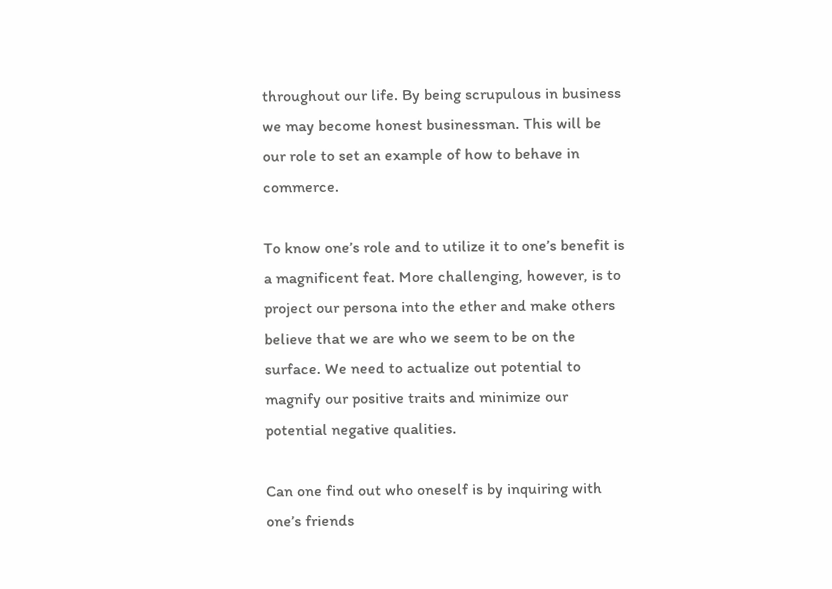throughout our life. By being scrupulous in business we may become honest businessman. This will be our role to set an example of how to behave in commerce.

To know one’s role and to utilize it to one’s benefit is a magnificent feat. More challenging, however, is to project our persona into the ether and make others believe that we are who we seem to be on the surface. We need to actualize out potential to magnify our positive traits and minimize our potential negative qualities.

Can one find out who oneself is by inquiring with one’s friends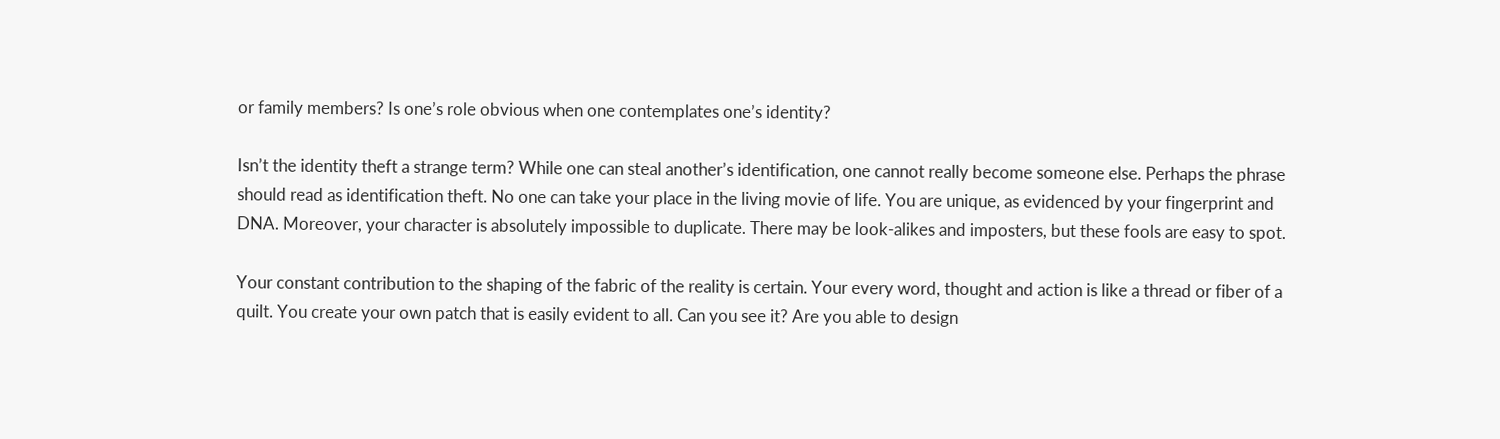or family members? Is one’s role obvious when one contemplates one’s identity?

Isn’t the identity theft a strange term? While one can steal another’s identification, one cannot really become someone else. Perhaps the phrase should read as identification theft. No one can take your place in the living movie of life. You are unique, as evidenced by your fingerprint and DNA. Moreover, your character is absolutely impossible to duplicate. There may be look-alikes and imposters, but these fools are easy to spot.

Your constant contribution to the shaping of the fabric of the reality is certain. Your every word, thought and action is like a thread or fiber of a quilt. You create your own patch that is easily evident to all. Can you see it? Are you able to design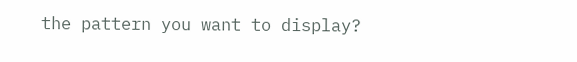the pattern you want to display?